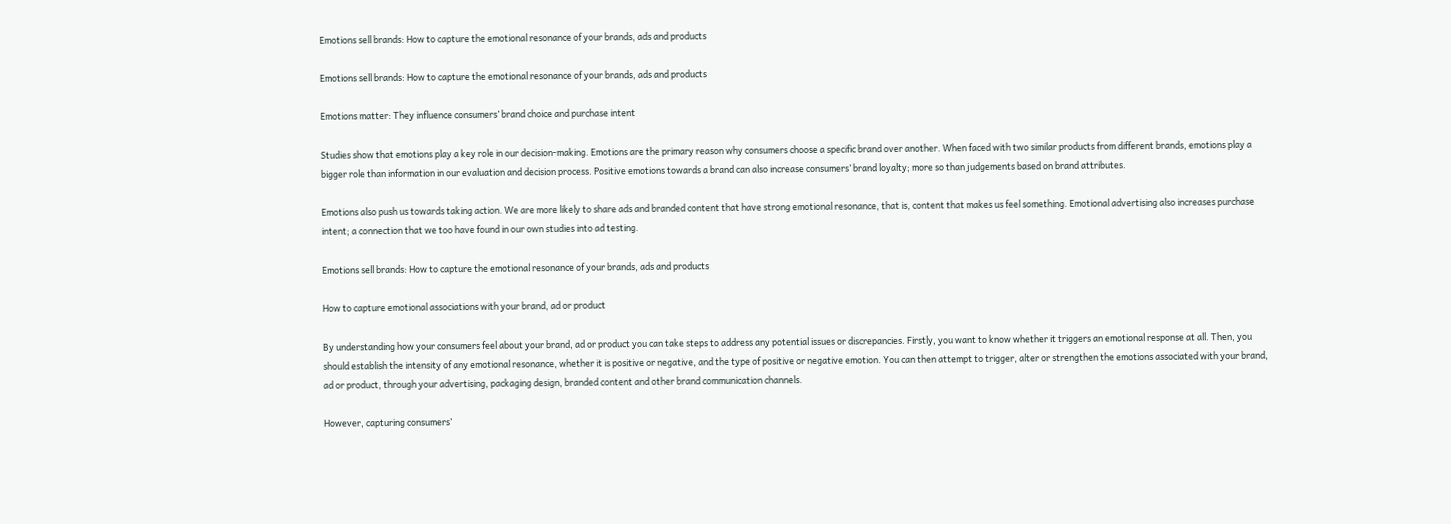Emotions sell brands: How to capture the emotional resonance of your brands, ads and products

Emotions sell brands: How to capture the emotional resonance of your brands, ads and products

Emotions matter: They influence consumers’ brand choice and purchase intent

Studies show that emotions play a key role in our decision-making. Emotions are the primary reason why consumers choose a specific brand over another. When faced with two similar products from different brands, emotions play a bigger role than information in our evaluation and decision process. Positive emotions towards a brand can also increase consumers’ brand loyalty; more so than judgements based on brand attributes.

Emotions also push us towards taking action. We are more likely to share ads and branded content that have strong emotional resonance, that is, content that makes us feel something. Emotional advertising also increases purchase intent; a connection that we too have found in our own studies into ad testing.

Emotions sell brands: How to capture the emotional resonance of your brands, ads and products

How to capture emotional associations with your brand, ad or product

By understanding how your consumers feel about your brand, ad or product you can take steps to address any potential issues or discrepancies. Firstly, you want to know whether it triggers an emotional response at all. Then, you should establish the intensity of any emotional resonance, whether it is positive or negative, and the type of positive or negative emotion. You can then attempt to trigger, alter or strengthen the emotions associated with your brand, ad or product, through your advertising, packaging design, branded content and other brand communication channels.

However, capturing consumers’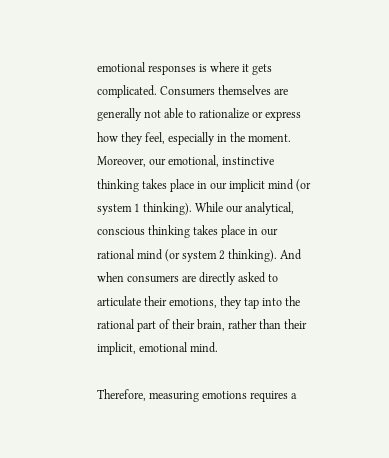emotional responses is where it gets complicated. Consumers themselves are generally not able to rationalize or express how they feel, especially in the moment. Moreover, our emotional, instinctive thinking takes place in our implicit mind (or system 1 thinking). While our analytical, conscious thinking takes place in our rational mind (or system 2 thinking). And when consumers are directly asked to articulate their emotions, they tap into the rational part of their brain, rather than their implicit, emotional mind.

Therefore, measuring emotions requires a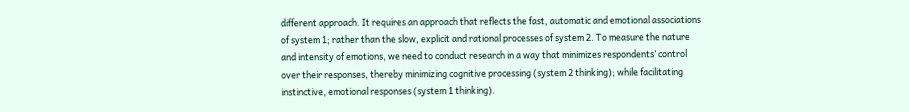different approach. It requires an approach that reflects the fast, automatic and emotional associations of system 1; rather than the slow, explicit and rational processes of system 2. To measure the nature and intensity of emotions, we need to conduct research in a way that minimizes respondents’ control over their responses, thereby minimizing cognitive processing (system 2 thinking); while facilitating instinctive, emotional responses (system 1 thinking).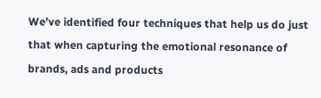We’ve identified four techniques that help us do just that when capturing the emotional resonance of brands, ads and products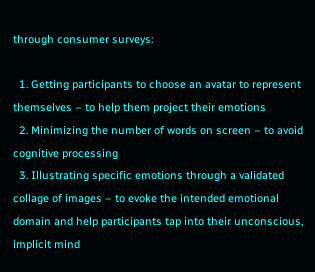through consumer surveys:

  1. Getting participants to choose an avatar to represent themselves – to help them project their emotions
  2. Minimizing the number of words on screen – to avoid cognitive processing
  3. Illustrating specific emotions through a validated collage of images – to evoke the intended emotional domain and help participants tap into their unconscious, implicit mind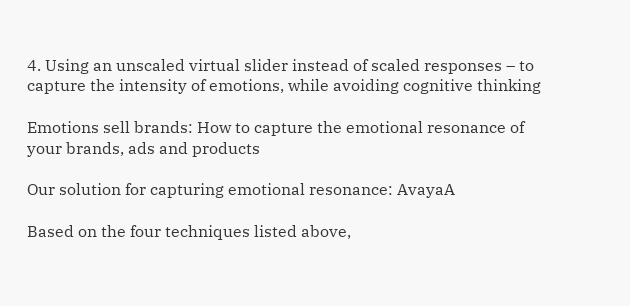4. Using an unscaled virtual slider instead of scaled responses – to capture the intensity of emotions, while avoiding cognitive thinking

Emotions sell brands: How to capture the emotional resonance of your brands, ads and products

Our solution for capturing emotional resonance: AvayaA

Based on the four techniques listed above,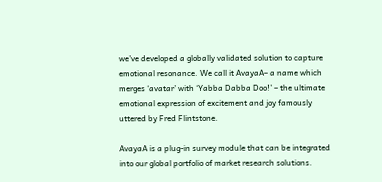we’ve developed a globally validated solution to capture emotional resonance. We call it AvayaA– a name which merges ‘avatar’ with ‘Yabba Dabba Doo!’ – the ultimate emotional expression of excitement and joy famously uttered by Fred Flintstone.

AvayaA is a plug-in survey module that can be integrated into our global portfolio of market research solutions.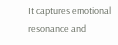It captures emotional resonance and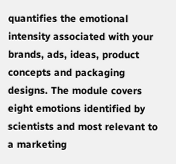quantifies the emotional intensity associated with your brands, ads, ideas, product concepts and packaging designs. The module covers eight emotions identified by scientists and most relevant to a marketing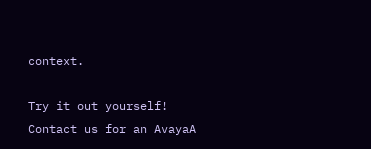context.

Try it out yourself!
Contact us for an AvayaA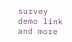survey demo link and more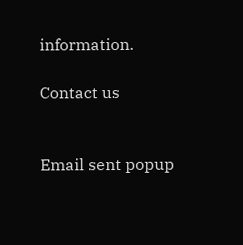information.

Contact us


Email sent popup